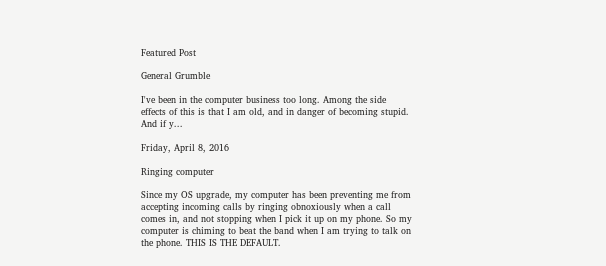Featured Post

General Grumble

I've been in the computer business too long. Among the side effects of this is that I am old, and in danger of becoming stupid. And if y...

Friday, April 8, 2016

Ringing computer

Since my OS upgrade, my computer has been preventing me from accepting incoming calls by ringing obnoxiously when a call comes in, and not stopping when I pick it up on my phone. So my computer is chiming to beat the band when I am trying to talk on the phone. THIS IS THE DEFAULT.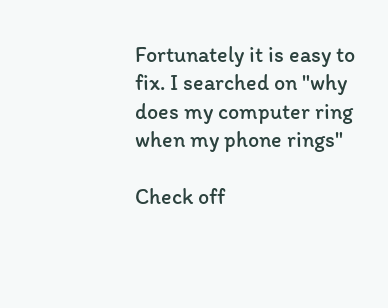Fortunately it is easy to fix. I searched on "why does my computer ring when my phone rings"

Check off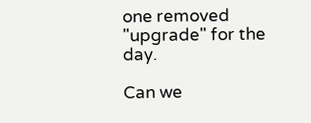one removed "upgrade" for the day.

Can we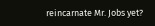reincarnate Mr. Jobs yet?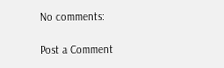No comments:

Post a Comment